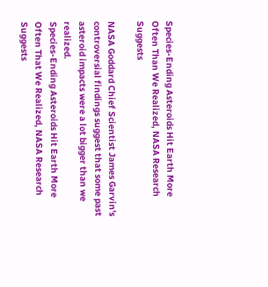Species-Ending Asteroids Hit Earth More Often Than We Realized, NASA Research Suggests

NASA Goddard Chief Scientist James Garvin's controversial findings suggest that some past asteroid impacts were a lot bigger than we realized.
Species-Ending Asteroids Hit Earth More Often That We Realized, NASA Research Suggests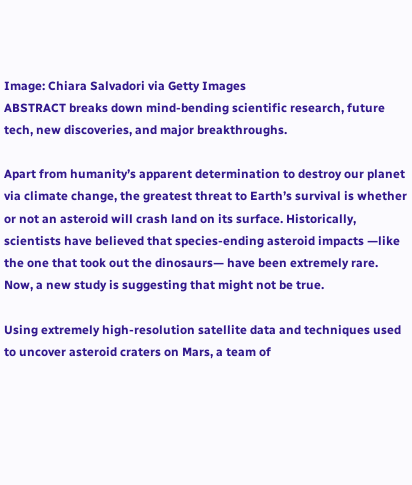Image: Chiara Salvadori via Getty Images
ABSTRACT breaks down mind-bending scientific research, future tech, new discoveries, and major breakthroughs.

Apart from humanity’s apparent determination to destroy our planet via climate change, the greatest threat to Earth’s survival is whether or not an asteroid will crash land on its surface. Historically, scientists have believed that species-ending asteroid impacts —like the one that took out the dinosaurs— have been extremely rare. Now, a new study is suggesting that might not be true.

Using extremely high-resolution satellite data and techniques used to uncover asteroid craters on Mars, a team of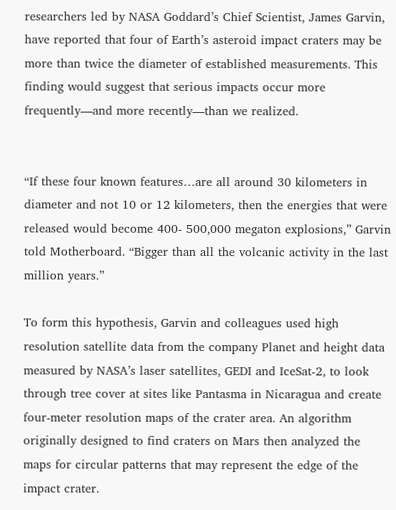researchers led by NASA Goddard’s Chief Scientist, James Garvin, have reported that four of Earth’s asteroid impact craters may be more than twice the diameter of established measurements. This finding would suggest that serious impacts occur more frequently—and more recently—than we realized.


“If these four known features…are all around 30 kilometers in diameter and not 10 or 12 kilometers, then the energies that were released would become 400- 500,000 megaton explosions,” Garvin told Motherboard. “Bigger than all the volcanic activity in the last million years.”

To form this hypothesis, Garvin and colleagues used high resolution satellite data from the company Planet and height data measured by NASA’s laser satellites, GEDI and IceSat-2, to look through tree cover at sites like Pantasma in Nicaragua and create four-meter resolution maps of the crater area. An algorithm originally designed to find craters on Mars then analyzed the maps for circular patterns that may represent the edge of the impact crater.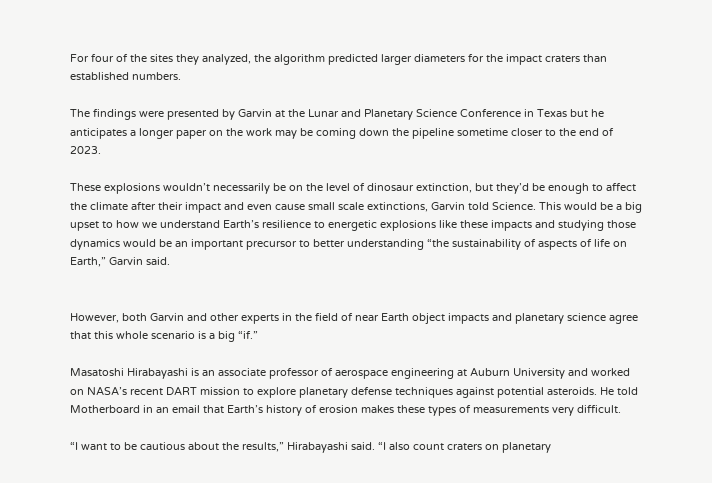For four of the sites they analyzed, the algorithm predicted larger diameters for the impact craters than established numbers.

The findings were presented by Garvin at the Lunar and Planetary Science Conference in Texas but he anticipates a longer paper on the work may be coming down the pipeline sometime closer to the end of 2023.

These explosions wouldn’t necessarily be on the level of dinosaur extinction, but they’d be enough to affect the climate after their impact and even cause small scale extinctions, Garvin told Science. This would be a big upset to how we understand Earth’s resilience to energetic explosions like these impacts and studying those dynamics would be an important precursor to better understanding “the sustainability of aspects of life on Earth,” Garvin said.


However, both Garvin and other experts in the field of near Earth object impacts and planetary science agree that this whole scenario is a big “if.”

Masatoshi Hirabayashi is an associate professor of aerospace engineering at Auburn University and worked on NASA’s recent DART mission to explore planetary defense techniques against potential asteroids. He told Motherboard in an email that Earth’s history of erosion makes these types of measurements very difficult.

“I want to be cautious about the results,” Hirabayashi said. “I also count craters on planetary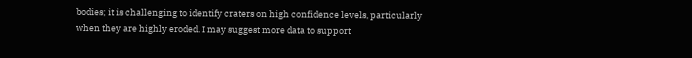bodies; it is challenging to identify craters on high confidence levels, particularly when they are highly eroded. I may suggest more data to support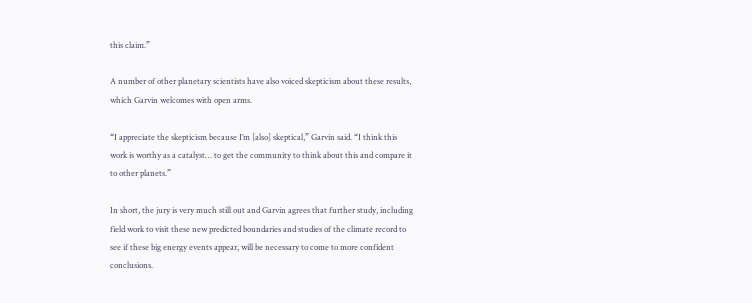this claim.”

A number of other planetary scientists have also voiced skepticism about these results, which Garvin welcomes with open arms.

“I appreciate the skepticism because I’m [also] skeptical,” Garvin said. “I think this work is worthy as a catalyst… to get the community to think about this and compare it to other planets.”

In short, the jury is very much still out and Garvin agrees that further study, including field work to visit these new predicted boundaries and studies of the climate record to see if these big energy events appear, will be necessary to come to more confident conclusions.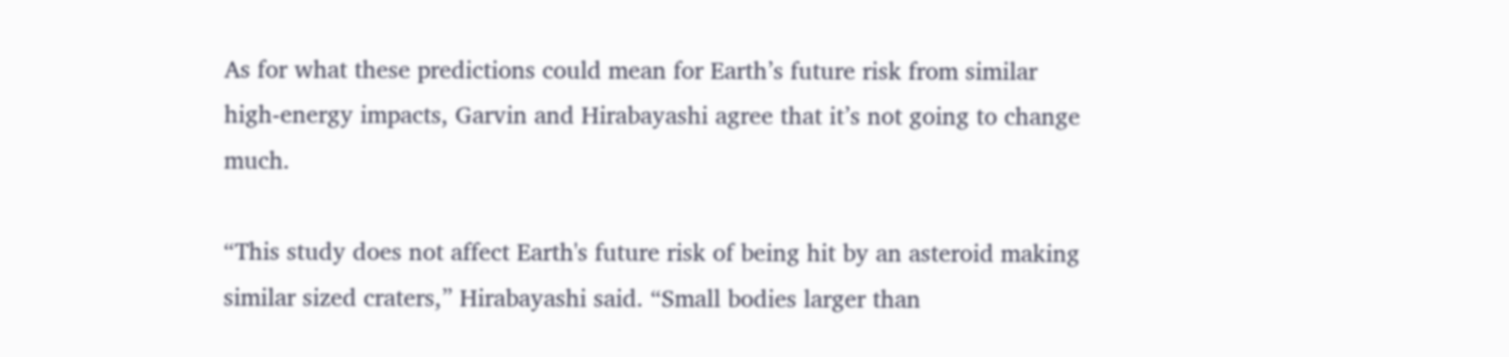As for what these predictions could mean for Earth’s future risk from similar high-energy impacts, Garvin and Hirabayashi agree that it’s not going to change much.

“This study does not affect Earth's future risk of being hit by an asteroid making similar sized craters,” Hirabayashi said. “Small bodies larger than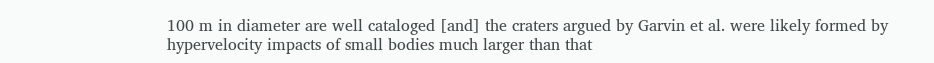100 m in diameter are well cataloged [and] the craters argued by Garvin et al. were likely formed by hypervelocity impacts of small bodies much larger than that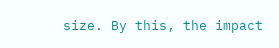size. By this, the impact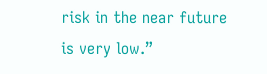risk in the near future is very low.”